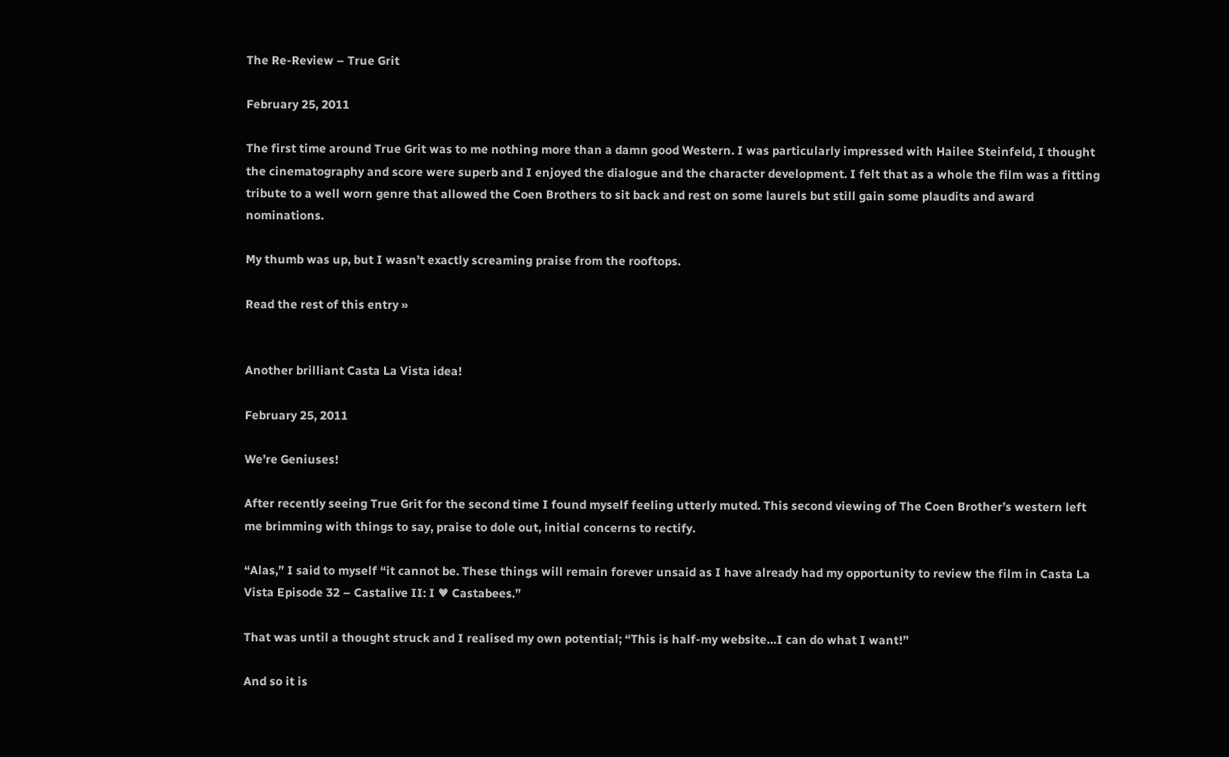The Re-Review – True Grit

February 25, 2011

The first time around True Grit was to me nothing more than a damn good Western. I was particularly impressed with Hailee Steinfeld, I thought the cinematography and score were superb and I enjoyed the dialogue and the character development. I felt that as a whole the film was a fitting tribute to a well worn genre that allowed the Coen Brothers to sit back and rest on some laurels but still gain some plaudits and award nominations.

My thumb was up, but I wasn’t exactly screaming praise from the rooftops.

Read the rest of this entry »


Another brilliant Casta La Vista idea!

February 25, 2011

We’re Geniuses!

After recently seeing True Grit for the second time I found myself feeling utterly muted. This second viewing of The Coen Brother’s western left me brimming with things to say, praise to dole out, initial concerns to rectify.

“Alas,” I said to myself “it cannot be. These things will remain forever unsaid as I have already had my opportunity to review the film in Casta La Vista Episode 32 – Castalive II: I ♥ Castabees.”

That was until a thought struck and I realised my own potential; “This is half-my website…I can do what I want!”

And so it is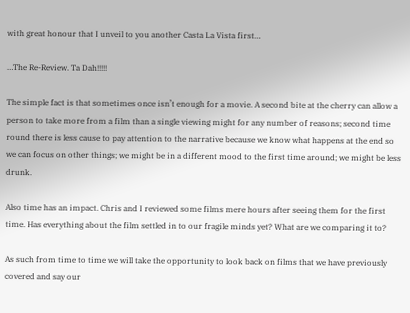with great honour that I unveil to you another Casta La Vista first…

…The Re-Review. Ta Dah!!!!!

The simple fact is that sometimes once isn’t enough for a movie. A second bite at the cherry can allow a person to take more from a film than a single viewing might for any number of reasons; second time round there is less cause to pay attention to the narrative because we know what happens at the end so we can focus on other things; we might be in a different mood to the first time around; we might be less drunk.

Also time has an impact. Chris and I reviewed some films mere hours after seeing them for the first time. Has everything about the film settled in to our fragile minds yet? What are we comparing it to?

As such from time to time we will take the opportunity to look back on films that we have previously covered and say our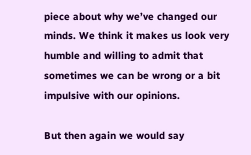piece about why we’ve changed our minds. We think it makes us look very humble and willing to admit that sometimes we can be wrong or a bit impulsive with our opinions.

But then again we would say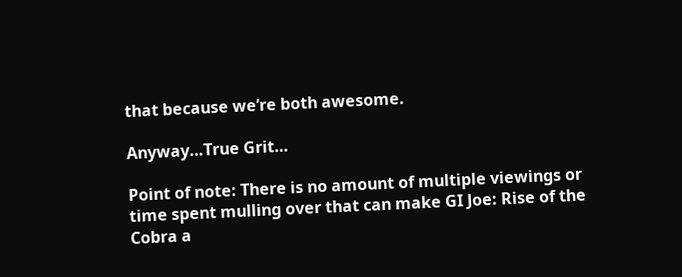that because we’re both awesome.

Anyway…True Grit…

Point of note: There is no amount of multiple viewings or time spent mulling over that can make GI Joe: Rise of the Cobra a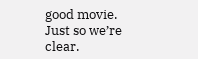good movie. Just so we’re clear.